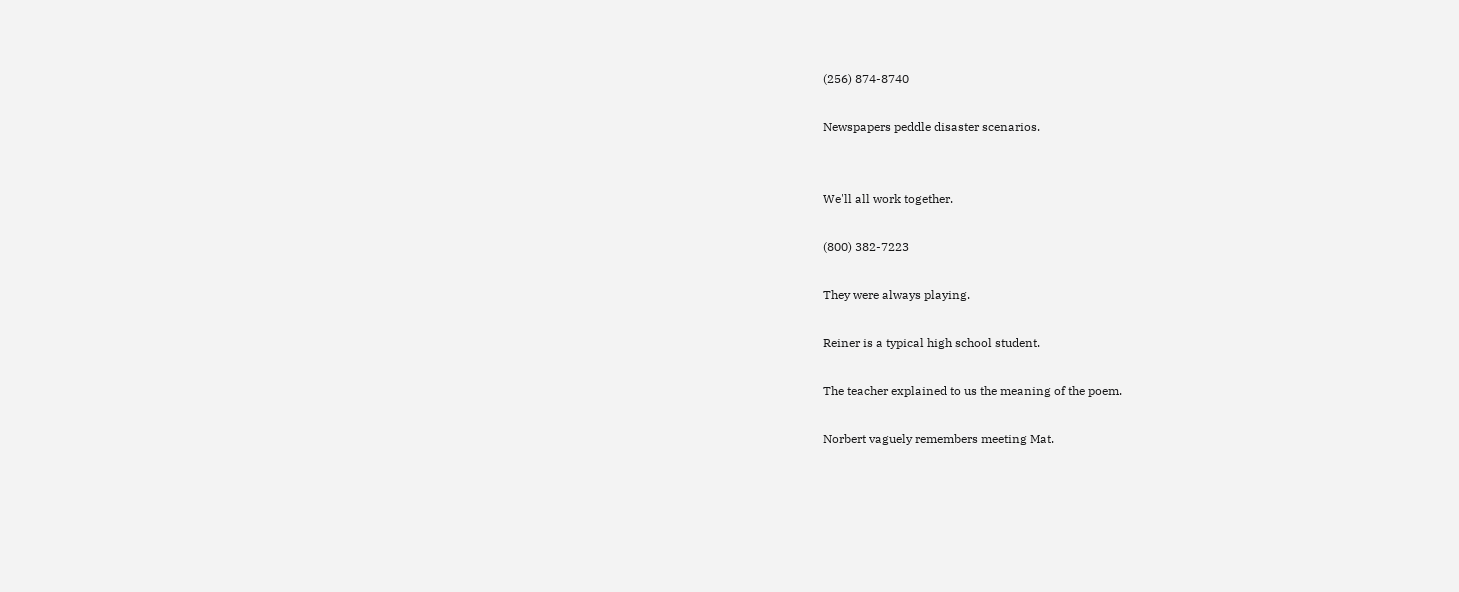(256) 874-8740

Newspapers peddle disaster scenarios.


We'll all work together.

(800) 382-7223

They were always playing.

Reiner is a typical high school student.

The teacher explained to us the meaning of the poem.

Norbert vaguely remembers meeting Mat.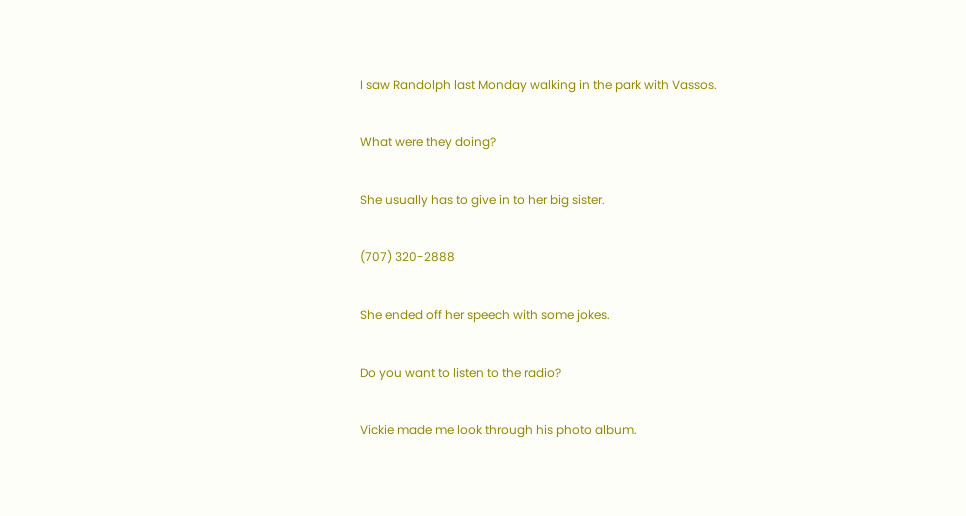I saw Randolph last Monday walking in the park with Vassos.

What were they doing?

She usually has to give in to her big sister.

(707) 320-2888

She ended off her speech with some jokes.

Do you want to listen to the radio?

Vickie made me look through his photo album.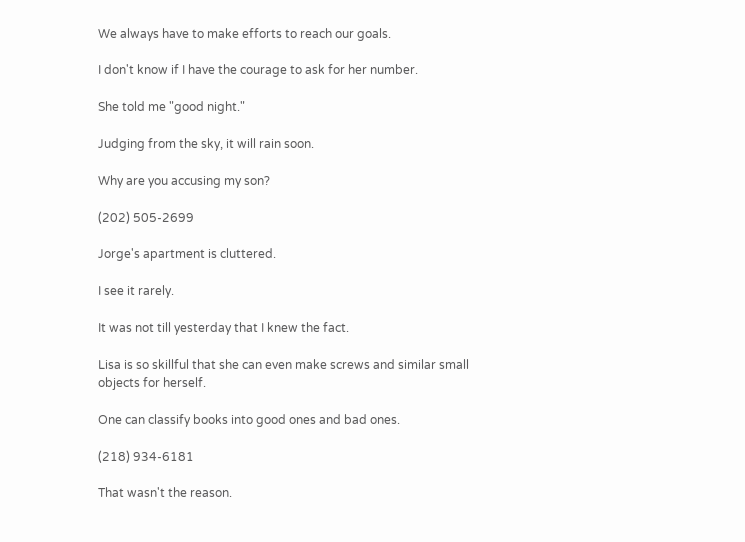We always have to make efforts to reach our goals.

I don't know if I have the courage to ask for her number.

She told me "good night."

Judging from the sky, it will rain soon.

Why are you accusing my son?

(202) 505-2699

Jorge's apartment is cluttered.

I see it rarely.

It was not till yesterday that I knew the fact.

Lisa is so skillful that she can even make screws and similar small objects for herself.

One can classify books into good ones and bad ones.

(218) 934-6181

That wasn't the reason.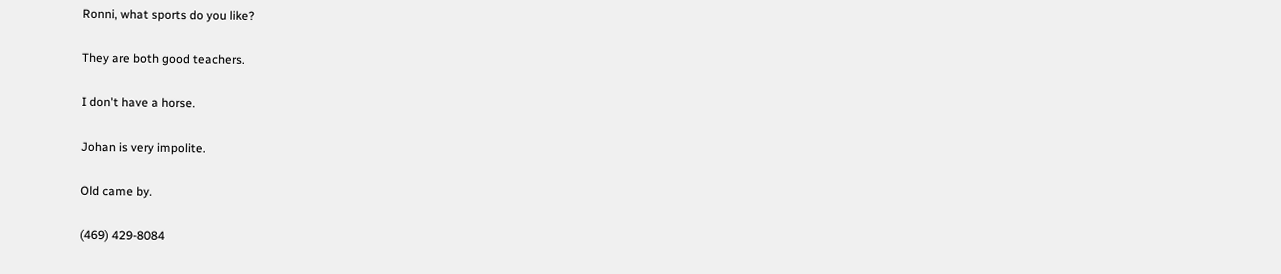Ronni, what sports do you like?

They are both good teachers.

I don't have a horse.

Johan is very impolite.

Old came by.

(469) 429-8084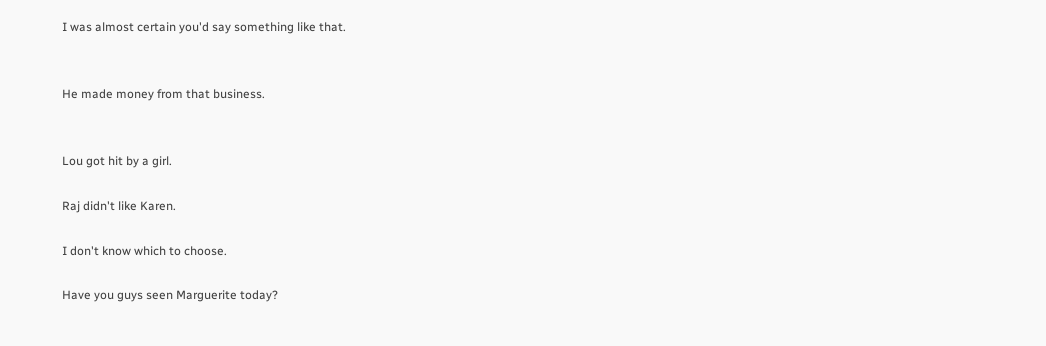I was almost certain you'd say something like that.


He made money from that business.


Lou got hit by a girl.

Raj didn't like Karen.

I don't know which to choose.

Have you guys seen Marguerite today?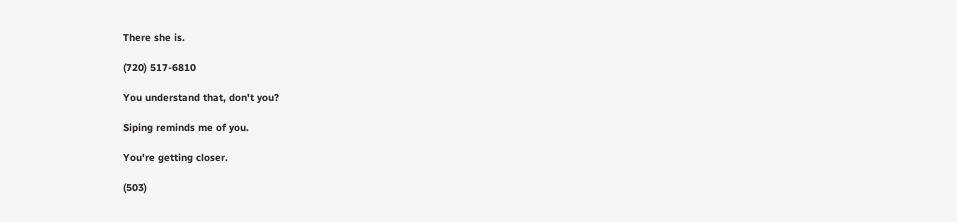There she is.

(720) 517-6810

You understand that, don't you?

Siping reminds me of you.

You're getting closer.

(503)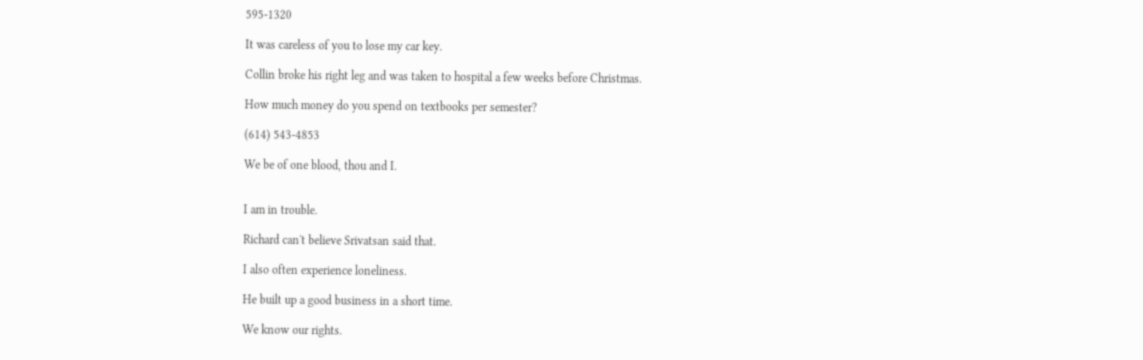595-1320

It was careless of you to lose my car key.

Collin broke his right leg and was taken to hospital a few weeks before Christmas.

How much money do you spend on textbooks per semester?

(614) 543-4853

We be of one blood, thou and I.


I am in trouble.

Richard can't believe Srivatsan said that.

I also often experience loneliness.

He built up a good business in a short time.

We know our rights.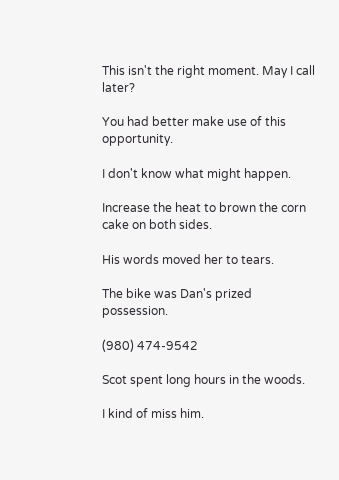This isn't the right moment. May I call later?

You had better make use of this opportunity.

I don't know what might happen.

Increase the heat to brown the corn cake on both sides.

His words moved her to tears.

The bike was Dan's prized possession.

(980) 474-9542

Scot spent long hours in the woods.

I kind of miss him.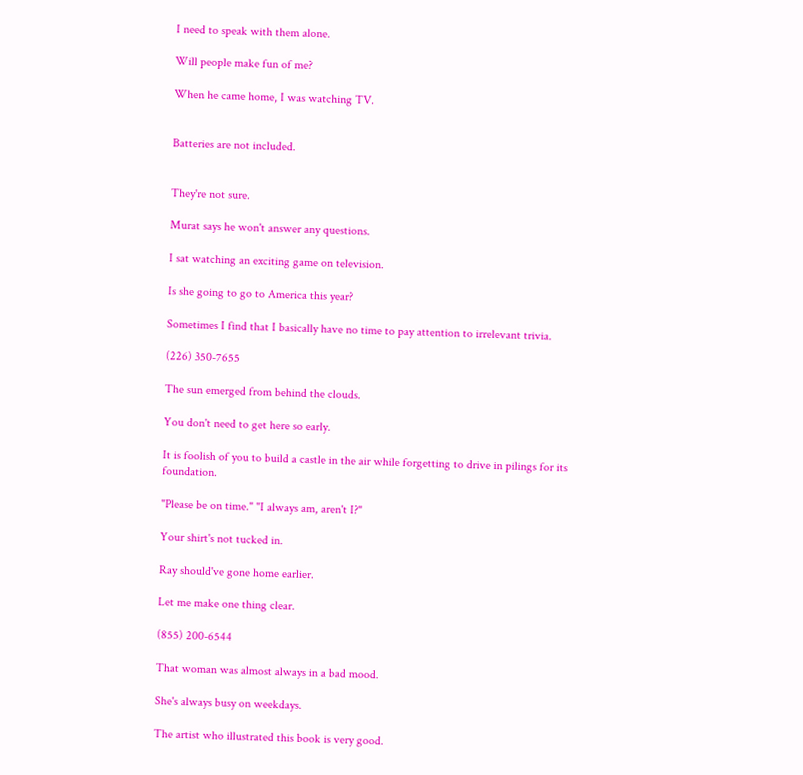I need to speak with them alone.

Will people make fun of me?

When he came home, I was watching TV.


Batteries are not included.


They're not sure.

Murat says he won't answer any questions.

I sat watching an exciting game on television.

Is she going to go to America this year?

Sometimes I find that I basically have no time to pay attention to irrelevant trivia.

(226) 350-7655

The sun emerged from behind the clouds.

You don't need to get here so early.

It is foolish of you to build a castle in the air while forgetting to drive in pilings for its foundation.

"Please be on time." "I always am, aren't I?"

Your shirt's not tucked in.

Ray should've gone home earlier.

Let me make one thing clear.

(855) 200-6544

That woman was almost always in a bad mood.

She's always busy on weekdays.

The artist who illustrated this book is very good.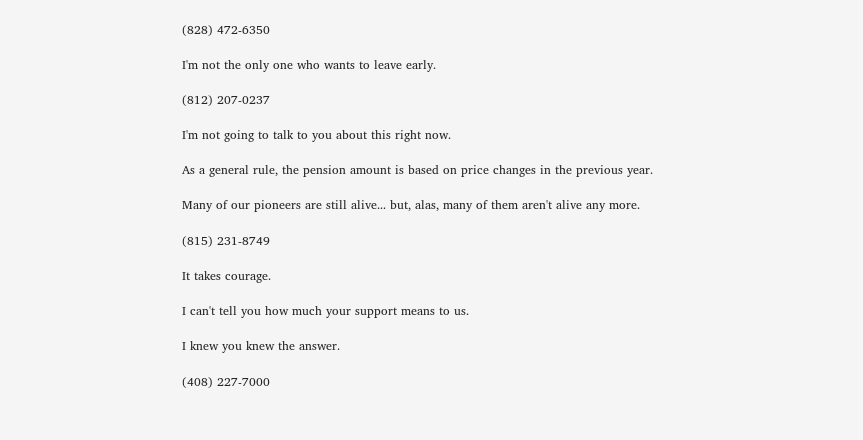(828) 472-6350

I'm not the only one who wants to leave early.

(812) 207-0237

I'm not going to talk to you about this right now.

As a general rule, the pension amount is based on price changes in the previous year.

Many of our pioneers are still alive... but, alas, many of them aren't alive any more.

(815) 231-8749

It takes courage.

I can't tell you how much your support means to us.

I knew you knew the answer.

(408) 227-7000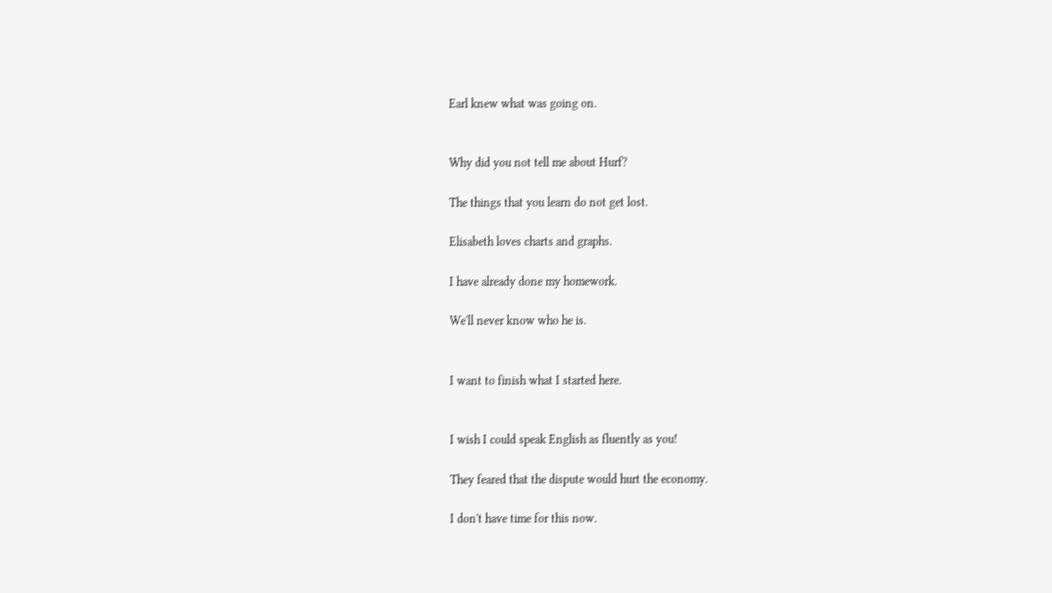Earl knew what was going on.


Why did you not tell me about Hurf?

The things that you learn do not get lost.

Elisabeth loves charts and graphs.

I have already done my homework.

We'll never know who he is.


I want to finish what I started here.


I wish I could speak English as fluently as you!

They feared that the dispute would hurt the economy.

I don't have time for this now.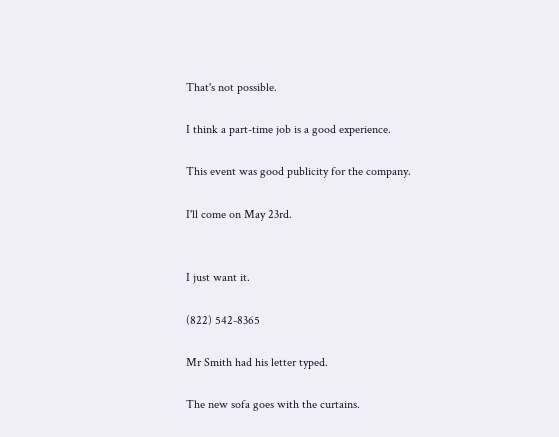That's not possible.

I think a part-time job is a good experience.

This event was good publicity for the company.

I'll come on May 23rd.


I just want it.

(822) 542-8365

Mr Smith had his letter typed.

The new sofa goes with the curtains.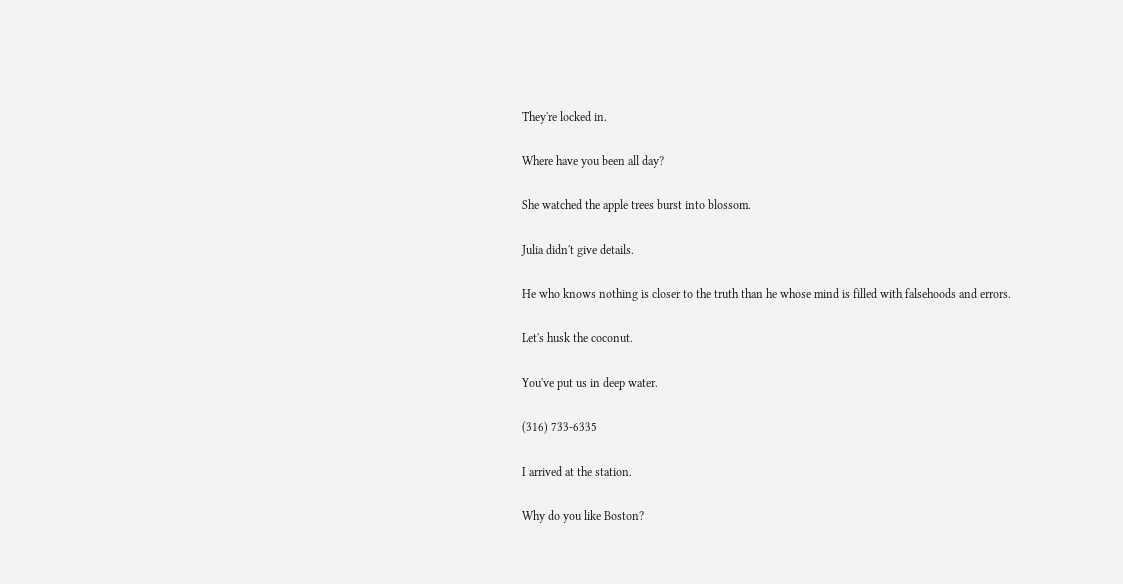They're locked in.

Where have you been all day?

She watched the apple trees burst into blossom.

Julia didn't give details.

He who knows nothing is closer to the truth than he whose mind is filled with falsehoods and errors.

Let's husk the coconut.

You've put us in deep water.

(316) 733-6335

I arrived at the station.

Why do you like Boston?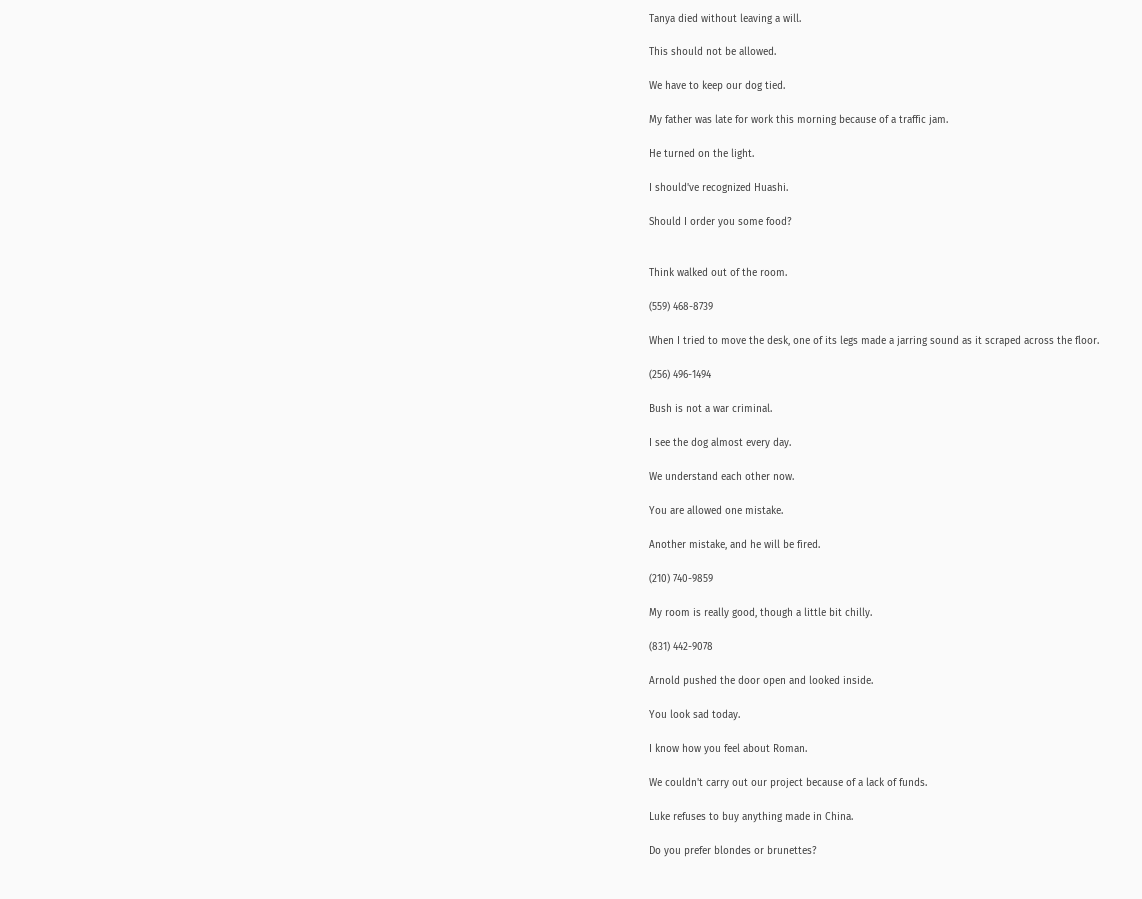Tanya died without leaving a will.

This should not be allowed.

We have to keep our dog tied.

My father was late for work this morning because of a traffic jam.

He turned on the light.

I should've recognized Huashi.

Should I order you some food?


Think walked out of the room.

(559) 468-8739

When I tried to move the desk, one of its legs made a jarring sound as it scraped across the floor.

(256) 496-1494

Bush is not a war criminal.

I see the dog almost every day.

We understand each other now.

You are allowed one mistake.

Another mistake, and he will be fired.

(210) 740-9859

My room is really good, though a little bit chilly.

(831) 442-9078

Arnold pushed the door open and looked inside.

You look sad today.

I know how you feel about Roman.

We couldn't carry out our project because of a lack of funds.

Luke refuses to buy anything made in China.

Do you prefer blondes or brunettes?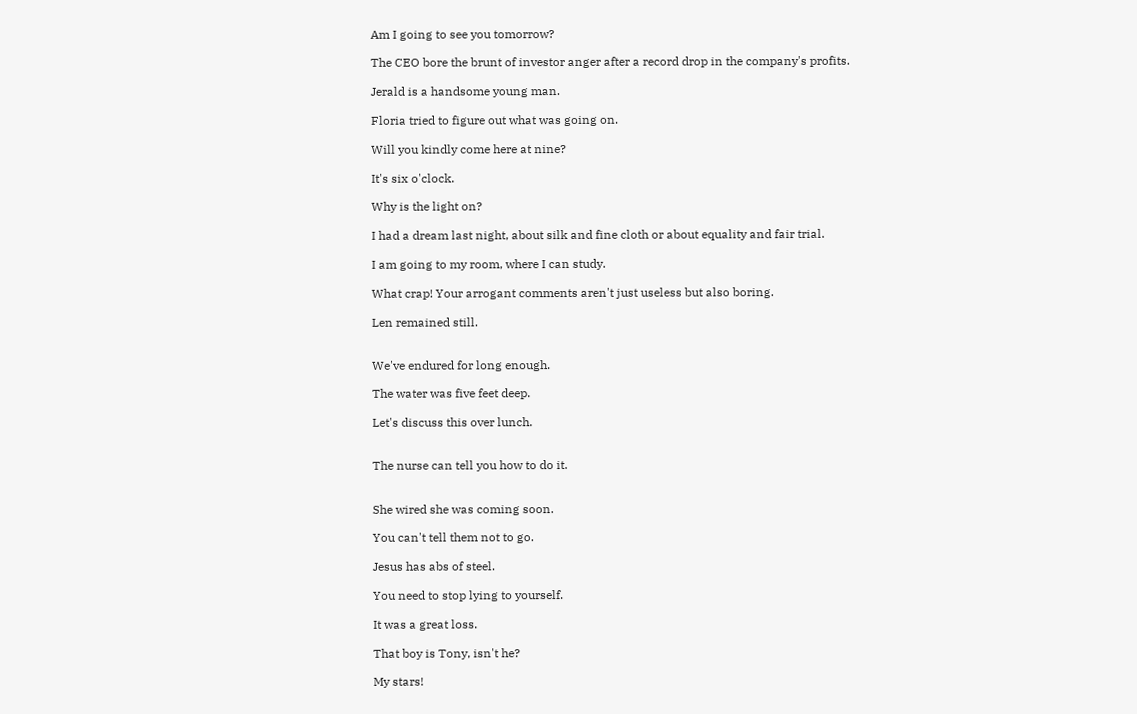Am I going to see you tomorrow?

The CEO bore the brunt of investor anger after a record drop in the company's profits.

Jerald is a handsome young man.

Floria tried to figure out what was going on.

Will you kindly come here at nine?

It's six o'clock.

Why is the light on?

I had a dream last night, about silk and fine cloth or about equality and fair trial.

I am going to my room, where I can study.

What crap! Your arrogant comments aren't just useless but also boring.

Len remained still.


We've endured for long enough.

The water was five feet deep.

Let's discuss this over lunch.


The nurse can tell you how to do it.


She wired she was coming soon.

You can't tell them not to go.

Jesus has abs of steel.

You need to stop lying to yourself.

It was a great loss.

That boy is Tony, isn't he?

My stars!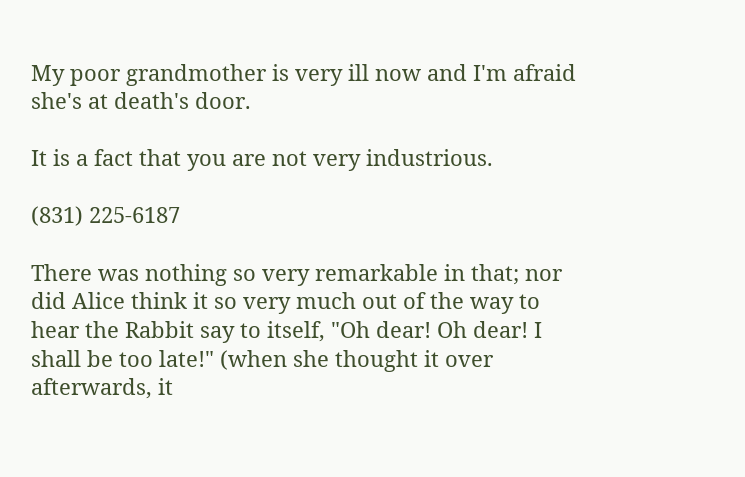My poor grandmother is very ill now and I'm afraid she's at death's door.

It is a fact that you are not very industrious.

(831) 225-6187

There was nothing so very remarkable in that; nor did Alice think it so very much out of the way to hear the Rabbit say to itself, "Oh dear! Oh dear! I shall be too late!" (when she thought it over afterwards, it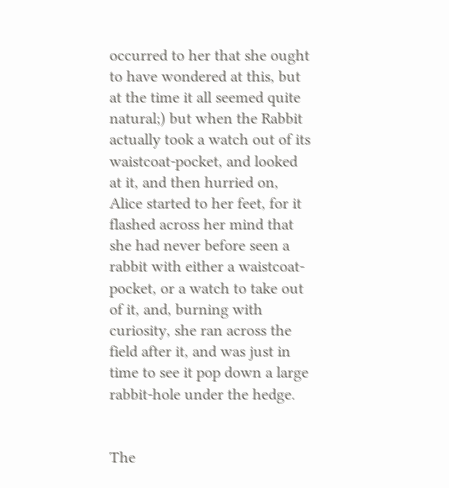occurred to her that she ought to have wondered at this, but at the time it all seemed quite natural;) but when the Rabbit actually took a watch out of its waistcoat-pocket, and looked at it, and then hurried on, Alice started to her feet, for it flashed across her mind that she had never before seen a rabbit with either a waistcoat-pocket, or a watch to take out of it, and, burning with curiosity, she ran across the field after it, and was just in time to see it pop down a large rabbit-hole under the hedge.


The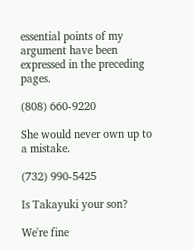essential points of my argument have been expressed in the preceding pages.

(808) 660-9220

She would never own up to a mistake.

(732) 990-5425

Is Takayuki your son?

We're fine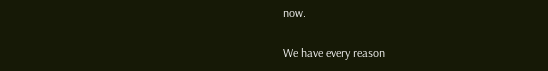now.

We have every reason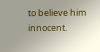to believe him innocent.